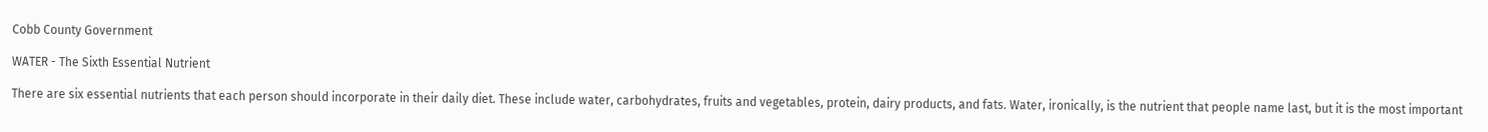Cobb County Government

WATER - The Sixth Essential Nutrient

There are six essential nutrients that each person should incorporate in their daily diet. These include water, carbohydrates, fruits and vegetables, protein, dairy products, and fats. Water, ironically, is the nutrient that people name last, but it is the most important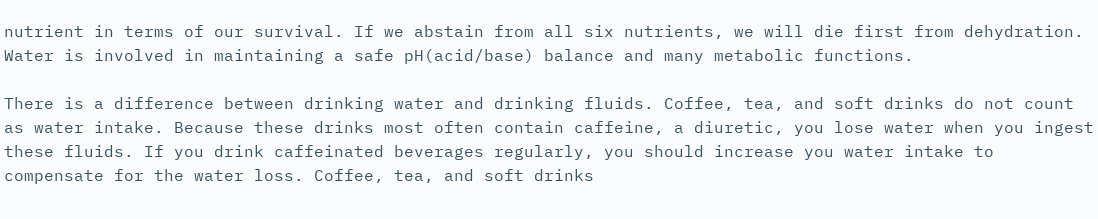nutrient in terms of our survival. If we abstain from all six nutrients, we will die first from dehydration. Water is involved in maintaining a safe pH(acid/base) balance and many metabolic functions.

There is a difference between drinking water and drinking fluids. Coffee, tea, and soft drinks do not count as water intake. Because these drinks most often contain caffeine, a diuretic, you lose water when you ingest these fluids. If you drink caffeinated beverages regularly, you should increase you water intake to compensate for the water loss. Coffee, tea, and soft drinks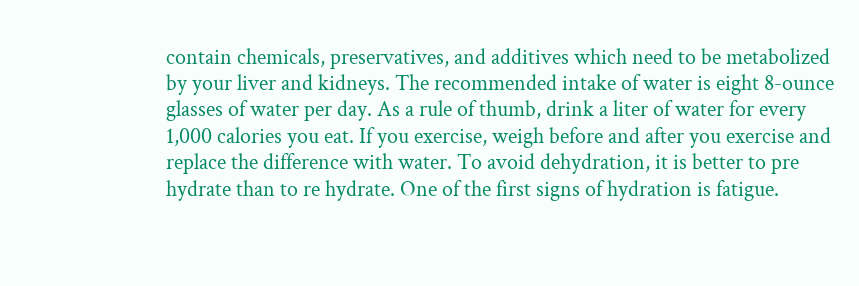contain chemicals, preservatives, and additives which need to be metabolized by your liver and kidneys. The recommended intake of water is eight 8-ounce glasses of water per day. As a rule of thumb, drink a liter of water for every 1,000 calories you eat. If you exercise, weigh before and after you exercise and replace the difference with water. To avoid dehydration, it is better to pre hydrate than to re hydrate. One of the first signs of hydration is fatigue.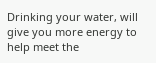Drinking your water, will give you more energy to help meet the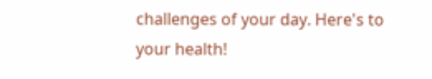challenges of your day. Here's to your health!